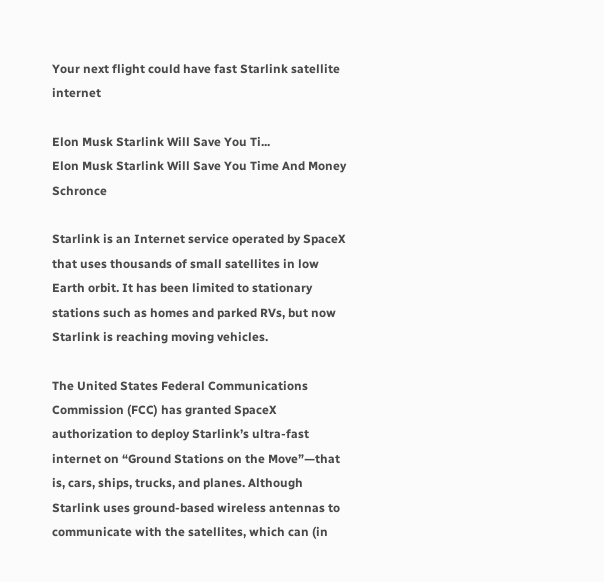Your next flight could have fast Starlink satellite internet

Elon Musk Starlink Will Save You Ti...
Elon Musk Starlink Will Save You Time And Money Schronce

Starlink is an Internet service operated by SpaceX that uses thousands of small satellites in low Earth orbit. It has been limited to stationary stations such as homes and parked RVs, but now Starlink is reaching moving vehicles.

The United States Federal Communications Commission (FCC) has granted SpaceX authorization to deploy Starlink’s ultra-fast internet on “Ground Stations on the Move”—that is, cars, ships, trucks, and planes. Although Starlink uses ground-based wireless antennas to communicate with the satellites, which can (in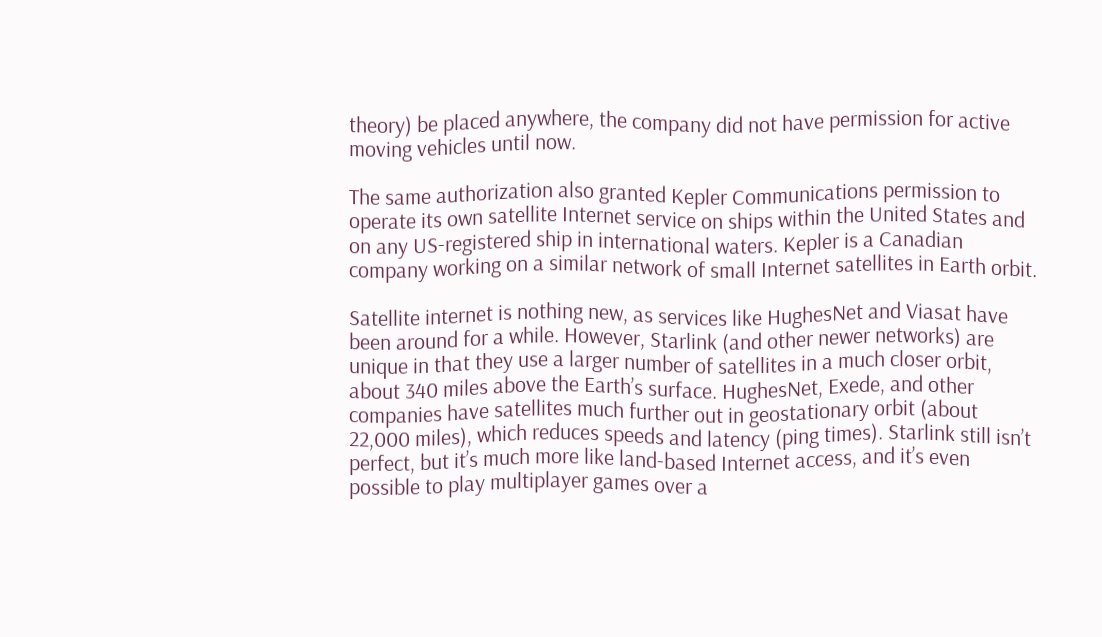theory) be placed anywhere, the company did not have permission for active moving vehicles until now.

The same authorization also granted Kepler Communications permission to operate its own satellite Internet service on ships within the United States and on any US-registered ship in international waters. Kepler is a Canadian company working on a similar network of small Internet satellites in Earth orbit.

Satellite internet is nothing new, as services like HughesNet and Viasat have been around for a while. However, Starlink (and other newer networks) are unique in that they use a larger number of satellites in a much closer orbit, about 340 miles above the Earth’s surface. HughesNet, Exede, and other companies have satellites much further out in geostationary orbit (about 22,000 miles), which reduces speeds and latency (ping times). Starlink still isn’t perfect, but it’s much more like land-based Internet access, and it’s even possible to play multiplayer games over a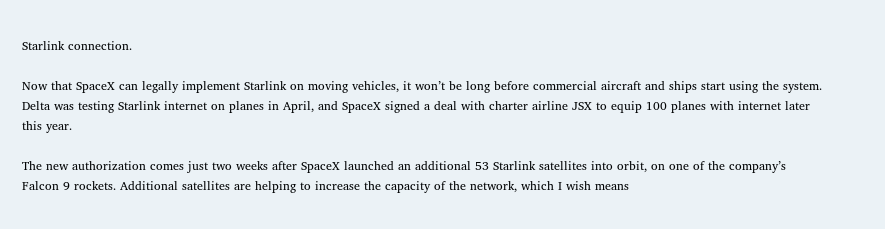Starlink connection.

Now that SpaceX can legally implement Starlink on moving vehicles, it won’t be long before commercial aircraft and ships start using the system. Delta was testing Starlink internet on planes in April, and SpaceX signed a deal with charter airline JSX to equip 100 planes with internet later this year.

The new authorization comes just two weeks after SpaceX launched an additional 53 Starlink satellites into orbit, on one of the company’s Falcon 9 rockets. Additional satellites are helping to increase the capacity of the network, which I wish means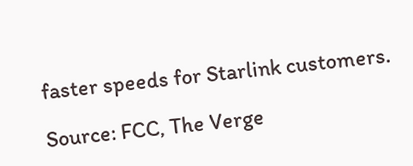faster speeds for Starlink customers.

Source: FCC, The Verge